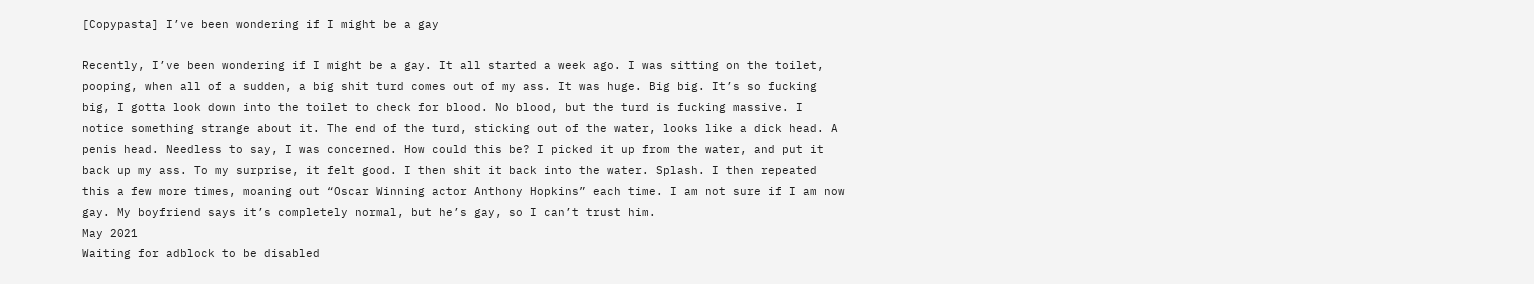[Copypasta] I’ve been wondering if I might be a gay

Recently, I’ve been wondering if I might be a gay. It all started a week ago. I was sitting on the toilet, pooping, when all of a sudden, a big shit turd comes out of my ass. It was huge. Big big. It’s so fucking big, I gotta look down into the toilet to check for blood. No blood, but the turd is fucking massive. I notice something strange about it. The end of the turd, sticking out of the water, looks like a dick head. A penis head. Needless to say, I was concerned. How could this be? I picked it up from the water, and put it back up my ass. To my surprise, it felt good. I then shit it back into the water. Splash. I then repeated this a few more times, moaning out “Oscar Winning actor Anthony Hopkins” each time. I am not sure if I am now gay. My boyfriend says it’s completely normal, but he’s gay, so I can’t trust him.
May 2021
Waiting for adblock to be disabled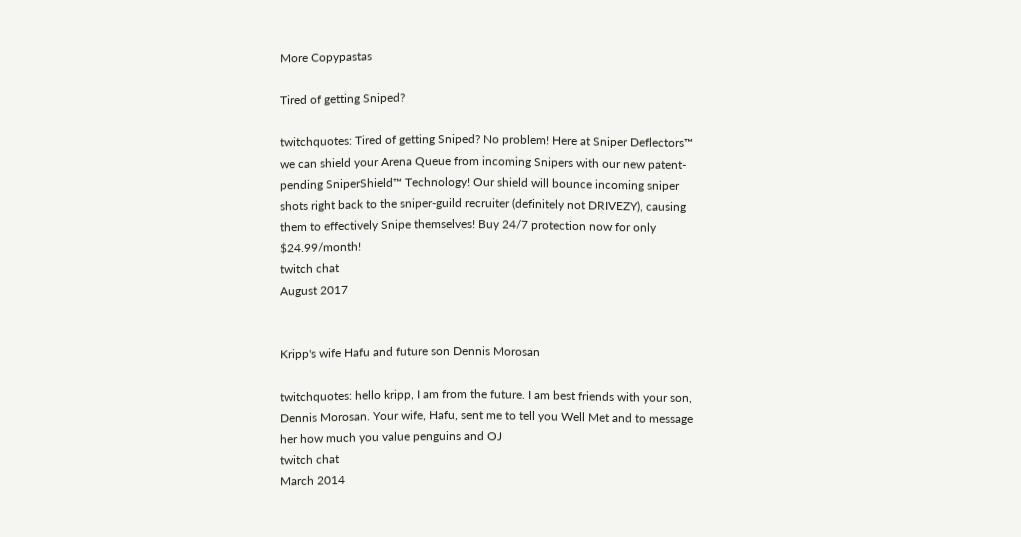More Copypastas

Tired of getting Sniped?

twitchquotes: Tired of getting Sniped? No problem! Here at Sniper Deflectors™ we can shield your Arena Queue from incoming Snipers with our new patent-pending SniperShield™ Technology! Our shield will bounce incoming sniper shots right back to the sniper-guild recruiter (definitely not DRIVEZY), causing them to effectively Snipe themselves! Buy 24/7 protection now for only $24.99/month!
twitch chat
August 2017


Kripp's wife Hafu and future son Dennis Morosan

twitchquotes: hello kripp, I am from the future. I am best friends with your son, Dennis Morosan. Your wife, Hafu, sent me to tell you Well Met and to message her how much you value penguins and OJ
twitch chat
March 2014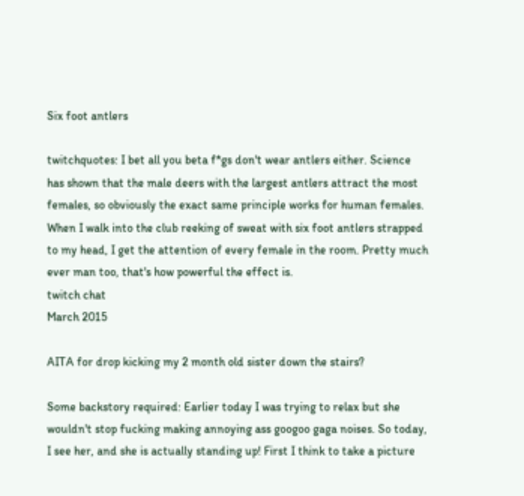Six foot antlers

twitchquotes: I bet all you beta f*gs don't wear antlers either. Science has shown that the male deers with the largest antlers attract the most females, so obviously the exact same principle works for human females. When I walk into the club reeking of sweat with six foot antlers strapped to my head, I get the attention of every female in the room. Pretty much ever man too, that's how powerful the effect is.
twitch chat
March 2015

AITA for drop kicking my 2 month old sister down the stairs?

Some backstory required: Earlier today I was trying to relax but she wouldn't stop fucking making annoying ass googoo gaga noises. So today, I see her, and she is actually standing up! First I think to take a picture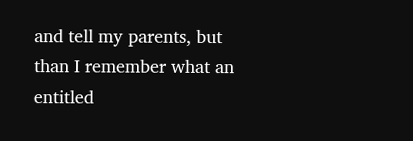and tell my parents, but than I remember what an entitled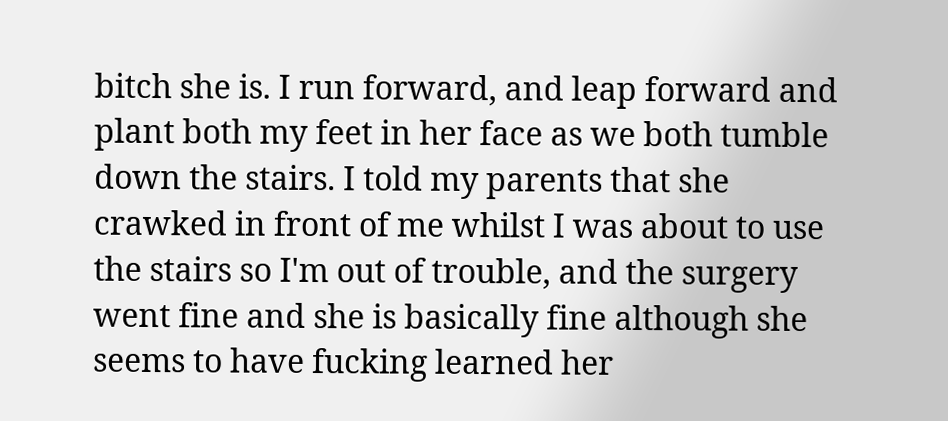bitch she is. I run forward, and leap forward and plant both my feet in her face as we both tumble down the stairs. I told my parents that she crawked in front of me whilst I was about to use the stairs so I'm out of trouble, and the surgery went fine and she is basically fine although she seems to have fucking learned her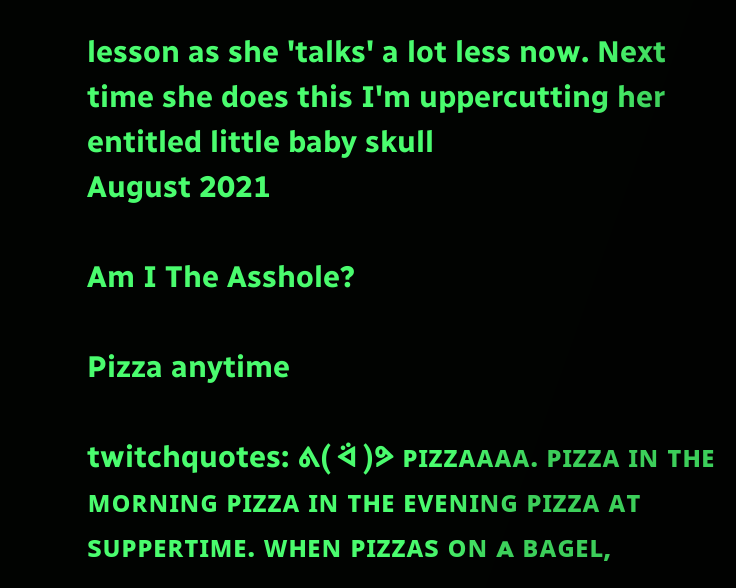lesson as she 'talks' a lot less now. Next time she does this I'm uppercutting her entitled little baby skull
August 2021

Am I The Asshole?

Pizza anytime

twitchquotes: ᕕ( ᐛ )ᕗ ᴘɪᴢᴢᴀᴀᴀᴀ. ᴘɪᴢᴢᴀ ɪɴ ᴛʜᴇ ᴍᴏʀɴɪɴɢ ᴘɪᴢᴢᴀ ɪɴ ᴛʜᴇ ᴇᴠᴇɴɪɴɢ ᴘɪᴢᴢᴀ ᴀᴛ sᴜᴘᴘᴇʀᴛɪᴍᴇ. ᴡʜᴇɴ ᴘɪᴢᴢᴀs ᴏɴ ᴀ ʙᴀɢᴇʟ,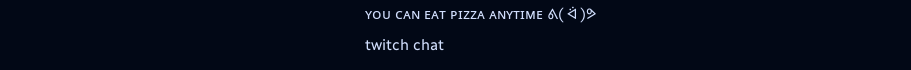ʏᴏᴜ ᴄᴀɴ ᴇᴀᴛ ᴘɪᴢᴢᴀ ᴀɴʏᴛɪᴍᴇ ᕕ( ᐛ )ᕗ
twitch chat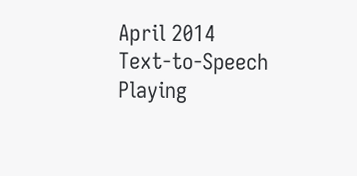April 2014
Text-to-Speech Playing